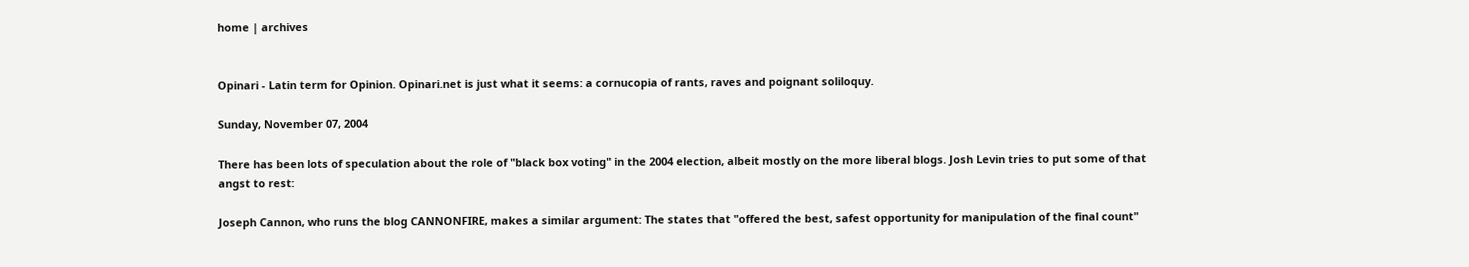home | archives


Opinari - Latin term for Opinion. Opinari.net is just what it seems: a cornucopia of rants, raves and poignant soliloquy.

Sunday, November 07, 2004

There has been lots of speculation about the role of "black box voting" in the 2004 election, albeit mostly on the more liberal blogs. Josh Levin tries to put some of that angst to rest:

Joseph Cannon, who runs the blog CANNONFIRE, makes a similar argument: The states that "offered the best, safest opportunity for manipulation of the final count"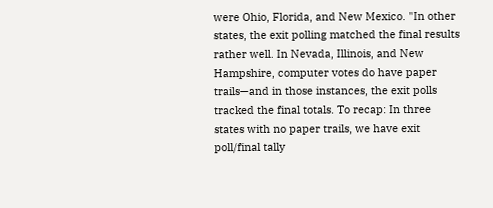were Ohio, Florida, and New Mexico. "In other states, the exit polling matched the final results rather well. In Nevada, Illinois, and New Hampshire, computer votes do have paper trails—and in those instances, the exit polls tracked the final totals. To recap: In three states with no paper trails, we have exit poll/final tally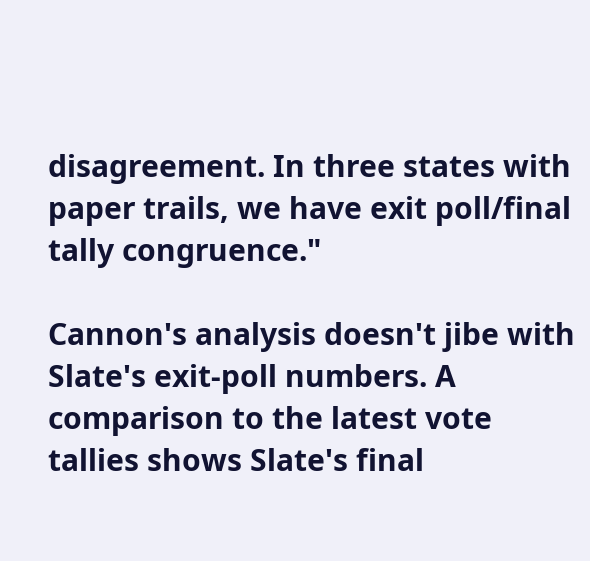disagreement. In three states with paper trails, we have exit poll/final tally congruence."

Cannon's analysis doesn't jibe with Slate's exit-poll numbers. A comparison to the latest vote tallies shows Slate's final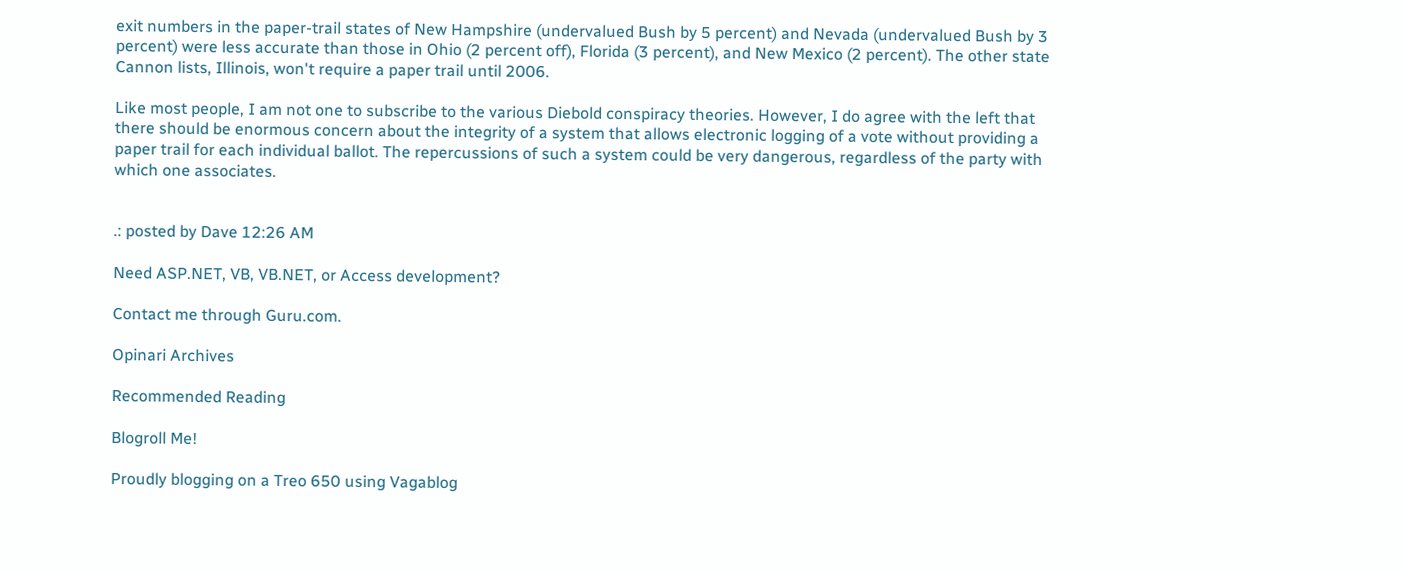exit numbers in the paper-trail states of New Hampshire (undervalued Bush by 5 percent) and Nevada (undervalued Bush by 3 percent) were less accurate than those in Ohio (2 percent off), Florida (3 percent), and New Mexico (2 percent). The other state Cannon lists, Illinois, won't require a paper trail until 2006.

Like most people, I am not one to subscribe to the various Diebold conspiracy theories. However, I do agree with the left that there should be enormous concern about the integrity of a system that allows electronic logging of a vote without providing a paper trail for each individual ballot. The repercussions of such a system could be very dangerous, regardless of the party with which one associates.


.: posted by Dave 12:26 AM

Need ASP.NET, VB, VB.NET, or Access development?

Contact me through Guru.com.

Opinari Archives

Recommended Reading

Blogroll Me!

Proudly blogging on a Treo 650 using Vagablog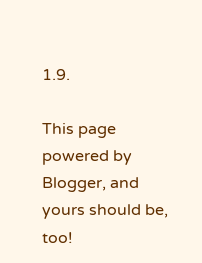1.9.

This page powered by Blogger, and yours should be, too!